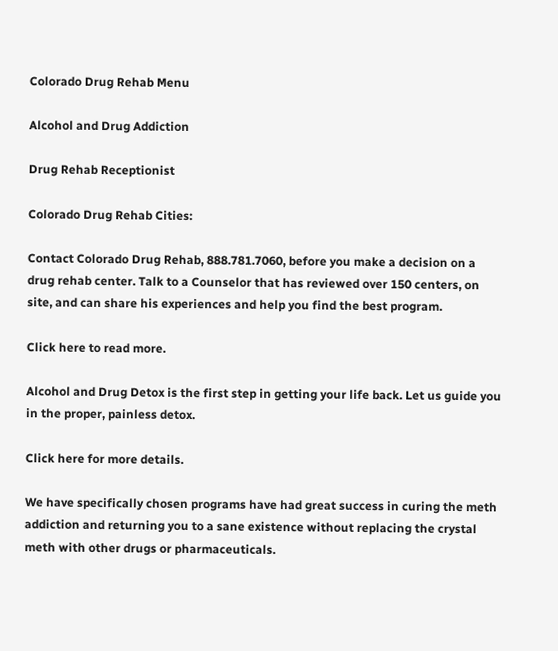Colorado Drug Rehab Menu

Alcohol and Drug Addiction

Drug Rehab Receptionist

Colorado Drug Rehab Cities:

Contact Colorado Drug Rehab, 888.781.7060, before you make a decision on a drug rehab center. Talk to a Counselor that has reviewed over 150 centers, on site, and can share his experiences and help you find the best program.

Click here to read more.

Alcohol and Drug Detox is the first step in getting your life back. Let us guide you in the proper, painless detox.

Click here for more details.

We have specifically chosen programs have had great success in curing the meth addiction and returning you to a sane existence without replacing the crystal meth with other drugs or pharmaceuticals.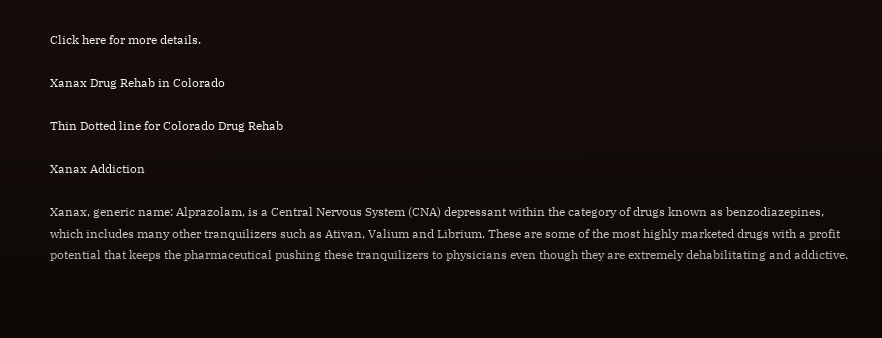Click here for more details.

Xanax Drug Rehab in Colorado

Thin Dotted line for Colorado Drug Rehab

Xanax Addiction

Xanax, generic name: Alprazolam, is a Central Nervous System (CNA) depressant within the category of drugs known as benzodiazepines, which includes many other tranquilizers such as Ativan, Valium and Librium. These are some of the most highly marketed drugs with a profit potential that keeps the pharmaceutical pushing these tranquilizers to physicians even though they are extremely dehabilitating and addictive.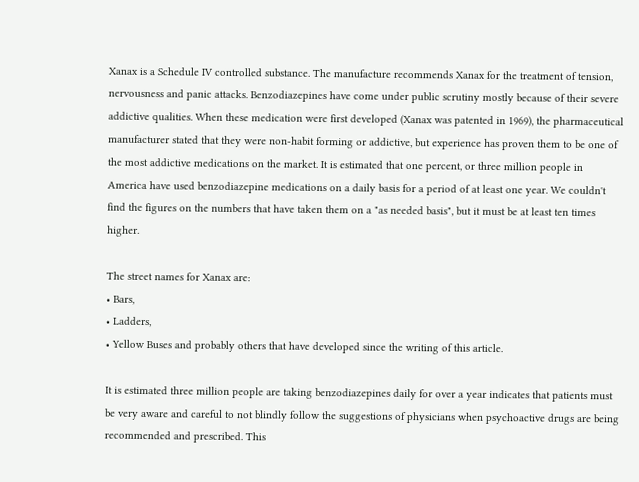Xanax is a Schedule IV controlled substance. The manufacture recommends Xanax for the treatment of tension, nervousness and panic attacks. Benzodiazepines have come under public scrutiny mostly because of their severe addictive qualities. When these medication were first developed (Xanax was patented in 1969), the pharmaceutical manufacturer stated that they were non-habit forming or addictive, but experience has proven them to be one of the most addictive medications on the market. It is estimated that one percent, or three million people in America have used benzodiazepine medications on a daily basis for a period of at least one year. We couldn't find the figures on the numbers that have taken them on a "as needed basis", but it must be at least ten times higher.

The street names for Xanax are:
• Bars,
• Ladders,
• Yellow Buses and probably others that have developed since the writing of this article.

It is estimated three million people are taking benzodiazepines daily for over a year indicates that patients must be very aware and careful to not blindly follow the suggestions of physicians when psychoactive drugs are being recommended and prescribed. This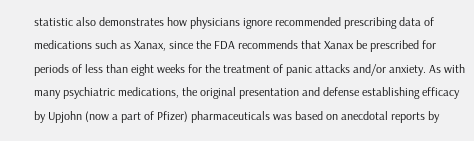statistic also demonstrates how physicians ignore recommended prescribing data of medications such as Xanax, since the FDA recommends that Xanax be prescribed for periods of less than eight weeks for the treatment of panic attacks and/or anxiety. As with many psychiatric medications, the original presentation and defense establishing efficacy by Upjohn (now a part of Pfizer) pharmaceuticals was based on anecdotal reports by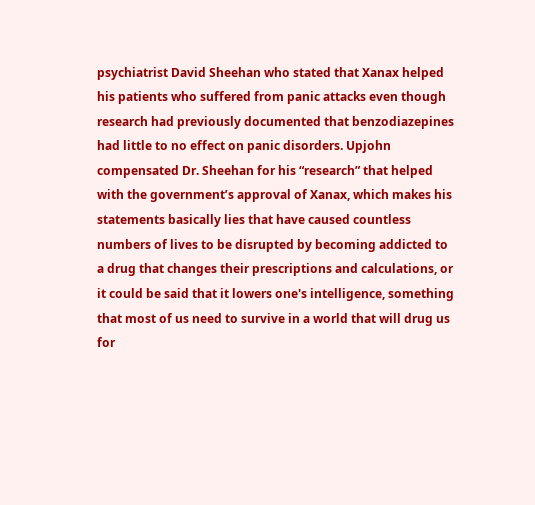psychiatrist David Sheehan who stated that Xanax helped his patients who suffered from panic attacks even though research had previously documented that benzodiazepines had little to no effect on panic disorders. Upjohn compensated Dr. Sheehan for his “research” that helped with the government’s approval of Xanax, which makes his statements basically lies that have caused countless numbers of lives to be disrupted by becoming addicted to a drug that changes their prescriptions and calculations, or it could be said that it lowers one's intelligence, something that most of us need to survive in a world that will drug us for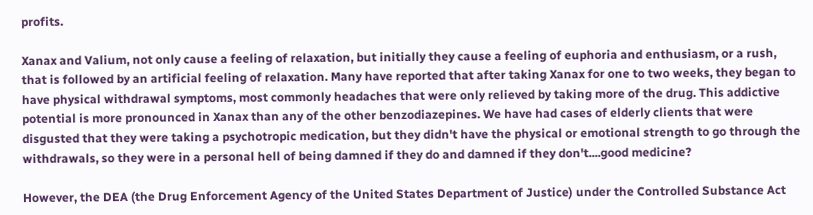profits.

Xanax and Valium, not only cause a feeling of relaxation, but initially they cause a feeling of euphoria and enthusiasm, or a rush, that is followed by an artificial feeling of relaxation. Many have reported that after taking Xanax for one to two weeks, they began to have physical withdrawal symptoms, most commonly headaches that were only relieved by taking more of the drug. This addictive potential is more pronounced in Xanax than any of the other benzodiazepines. We have had cases of elderly clients that were disgusted that they were taking a psychotropic medication, but they didn't have the physical or emotional strength to go through the withdrawals, so they were in a personal hell of being damned if they do and damned if they don't....good medicine?

However, the DEA (the Drug Enforcement Agency of the United States Department of Justice) under the Controlled Substance Act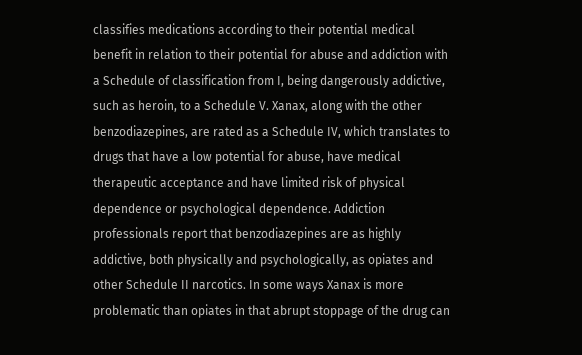classifies medications according to their potential medical benefit in relation to their potential for abuse and addiction with a Schedule of classification from I, being dangerously addictive, such as heroin, to a Schedule V. Xanax, along with the other benzodiazepines, are rated as a Schedule IV, which translates to drugs that have a low potential for abuse, have medical therapeutic acceptance and have limited risk of physical dependence or psychological dependence. Addiction professionals report that benzodiazepines are as highly addictive, both physically and psychologically, as opiates and other Schedule II narcotics. In some ways Xanax is more problematic than opiates in that abrupt stoppage of the drug can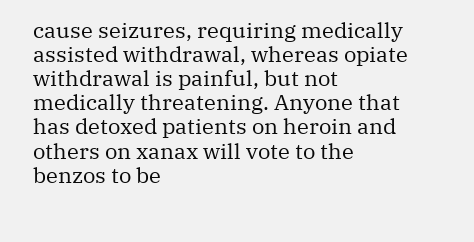cause seizures, requiring medically assisted withdrawal, whereas opiate withdrawal is painful, but not medically threatening. Anyone that has detoxed patients on heroin and others on xanax will vote to the benzos to be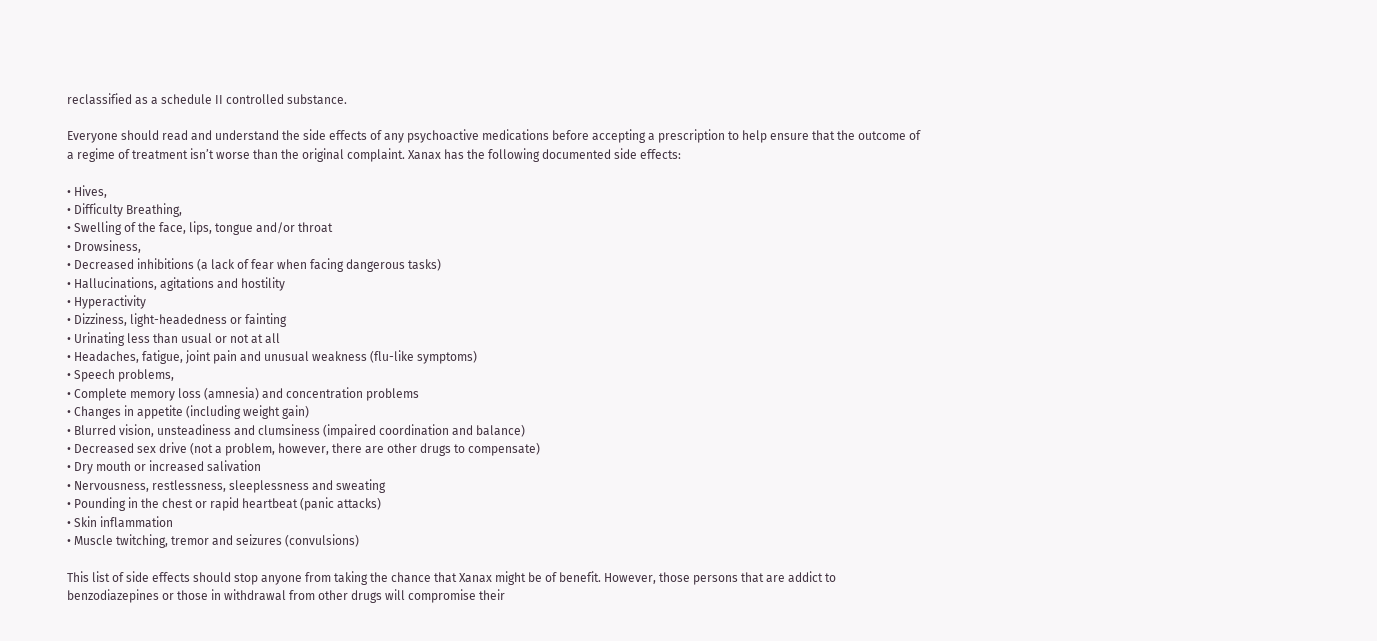reclassified as a schedule II controlled substance.

Everyone should read and understand the side effects of any psychoactive medications before accepting a prescription to help ensure that the outcome of a regime of treatment isn’t worse than the original complaint. Xanax has the following documented side effects:

• Hives,
• Difficulty Breathing,
• Swelling of the face, lips, tongue and/or throat
• Drowsiness,
• Decreased inhibitions (a lack of fear when facing dangerous tasks)
• Hallucinations, agitations and hostility
• Hyperactivity
• Dizziness, light-headedness or fainting
• Urinating less than usual or not at all
• Headaches, fatigue, joint pain and unusual weakness (flu-like symptoms)
• Speech problems,
• Complete memory loss (amnesia) and concentration problems
• Changes in appetite (including weight gain)
• Blurred vision, unsteadiness and clumsiness (impaired coordination and balance)
• Decreased sex drive (not a problem, however, there are other drugs to compensate)
• Dry mouth or increased salivation
• Nervousness, restlessness, sleeplessness and sweating
• Pounding in the chest or rapid heartbeat (panic attacks)
• Skin inflammation
• Muscle twitching, tremor and seizures (convulsions)

This list of side effects should stop anyone from taking the chance that Xanax might be of benefit. However, those persons that are addict to benzodiazepines or those in withdrawal from other drugs will compromise their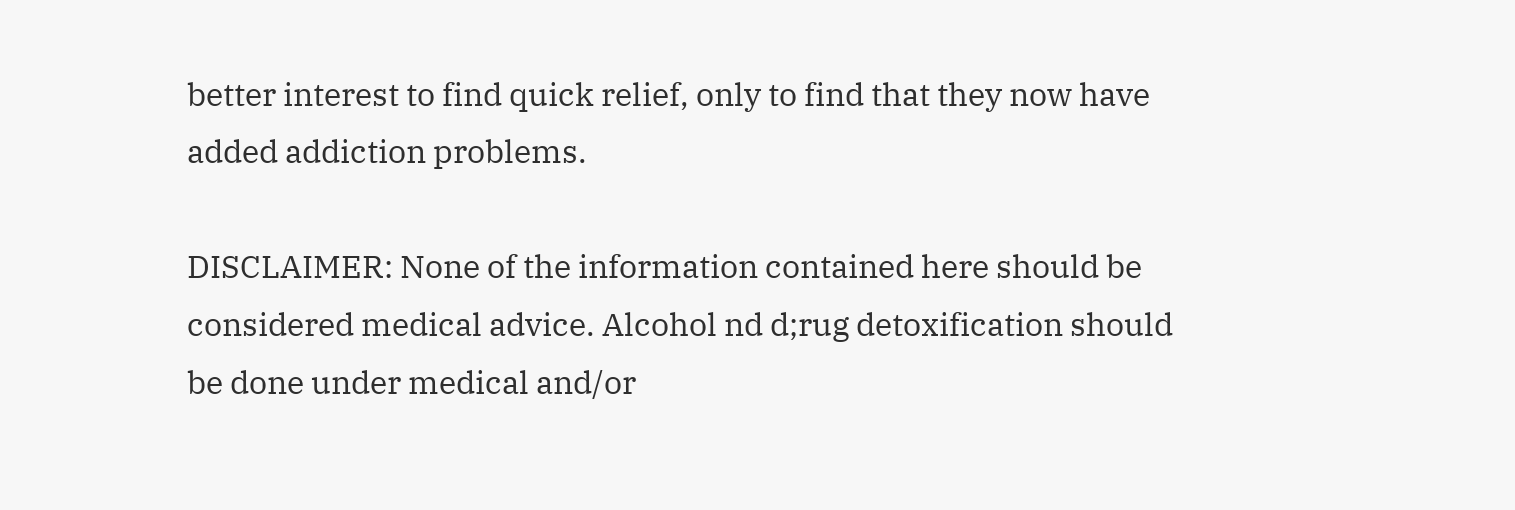better interest to find quick relief, only to find that they now have added addiction problems.

DISCLAIMER: None of the information contained here should be considered medical advice. Alcohol nd d;rug detoxification should be done under medical and/or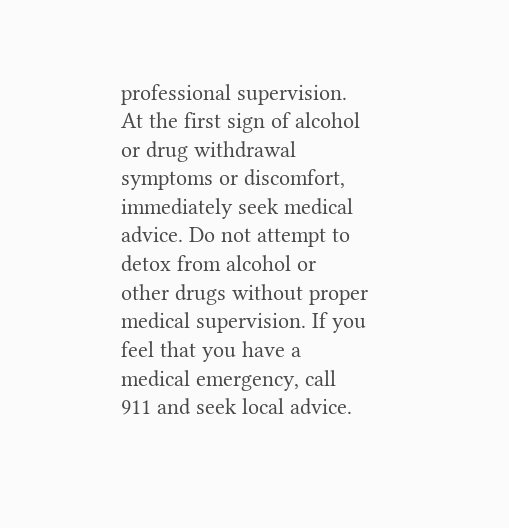professional supervision. At the first sign of alcohol or drug withdrawal symptoms or discomfort, immediately seek medical advice. Do not attempt to detox from alcohol or other drugs without proper medical supervision. If you feel that you have a medical emergency, call 911 and seek local advice.